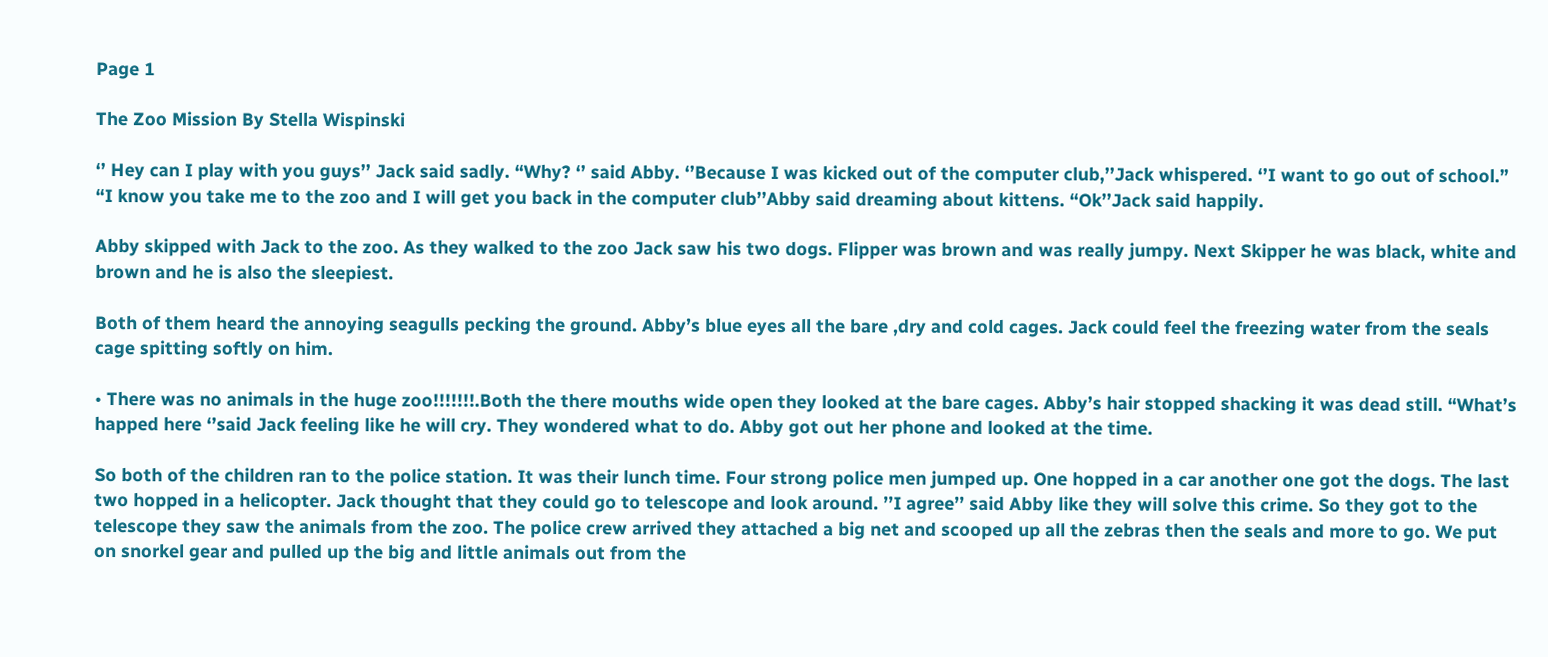Page 1

The Zoo Mission By Stella Wispinski

‘’ Hey can I play with you guys’’ Jack said sadly. “Why? ‘’ said Abby. ‘’Because I was kicked out of the computer club,’’Jack whispered. ‘’I want to go out of school.” “I know you take me to the zoo and I will get you back in the computer club’’Abby said dreaming about kittens. “Ok’’Jack said happily.

Abby skipped with Jack to the zoo. As they walked to the zoo Jack saw his two dogs. Flipper was brown and was really jumpy. Next Skipper he was black, white and brown and he is also the sleepiest.

Both of them heard the annoying seagulls pecking the ground. Abby’s blue eyes all the bare ,dry and cold cages. Jack could feel the freezing water from the seals cage spitting softly on him.

• There was no animals in the huge zoo!!!!!!!.Both the there mouths wide open they looked at the bare cages. Abby’s hair stopped shacking it was dead still. “What’s happed here ‘’said Jack feeling like he will cry. They wondered what to do. Abby got out her phone and looked at the time.

So both of the children ran to the police station. It was their lunch time. Four strong police men jumped up. One hopped in a car another one got the dogs. The last two hopped in a helicopter. Jack thought that they could go to telescope and look around. ’’I agree’’ said Abby like they will solve this crime. So they got to the telescope they saw the animals from the zoo. The police crew arrived they attached a big net and scooped up all the zebras then the seals and more to go. We put on snorkel gear and pulled up the big and little animals out from the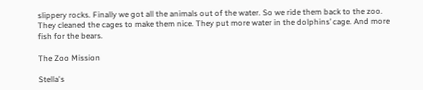slippery rocks. Finally we got all the animals out of the water. So we ride them back to the zoo. They cleaned the cages to make them nice. They put more water in the dolphins’ cage. And more fish for the bears.

The Zoo Mission

Stella's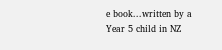e book...written by a Year 5 child in NZ